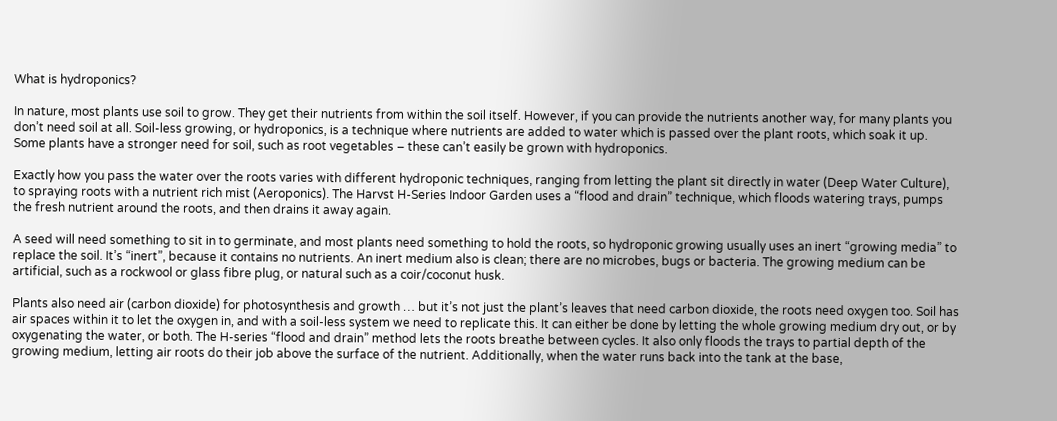What is hydroponics?

In nature, most plants use soil to grow. They get their nutrients from within the soil itself. However, if you can provide the nutrients another way, for many plants you don’t need soil at all. Soil-less growing, or hydroponics, is a technique where nutrients are added to water which is passed over the plant roots, which soak it up. Some plants have a stronger need for soil, such as root vegetables – these can’t easily be grown with hydroponics.

Exactly how you pass the water over the roots varies with different hydroponic techniques, ranging from letting the plant sit directly in water (Deep Water Culture), to spraying roots with a nutrient rich mist (Aeroponics). The Harvst H-Series Indoor Garden uses a “flood and drain” technique, which floods watering trays, pumps the fresh nutrient around the roots, and then drains it away again.

A seed will need something to sit in to germinate, and most plants need something to hold the roots, so hydroponic growing usually uses an inert “growing media” to replace the soil. It’s “inert”, because it contains no nutrients. An inert medium also is clean; there are no microbes, bugs or bacteria. The growing medium can be artificial, such as a rockwool or glass fibre plug, or natural such as a coir/coconut husk.

Plants also need air (carbon dioxide) for photosynthesis and growth … but it’s not just the plant’s leaves that need carbon dioxide, the roots need oxygen too. Soil has air spaces within it to let the oxygen in, and with a soil-less system we need to replicate this. It can either be done by letting the whole growing medium dry out, or by oxygenating the water, or both. The H-series “flood and drain” method lets the roots breathe between cycles. It also only floods the trays to partial depth of the growing medium, letting air roots do their job above the surface of the nutrient. Additionally, when the water runs back into the tank at the base,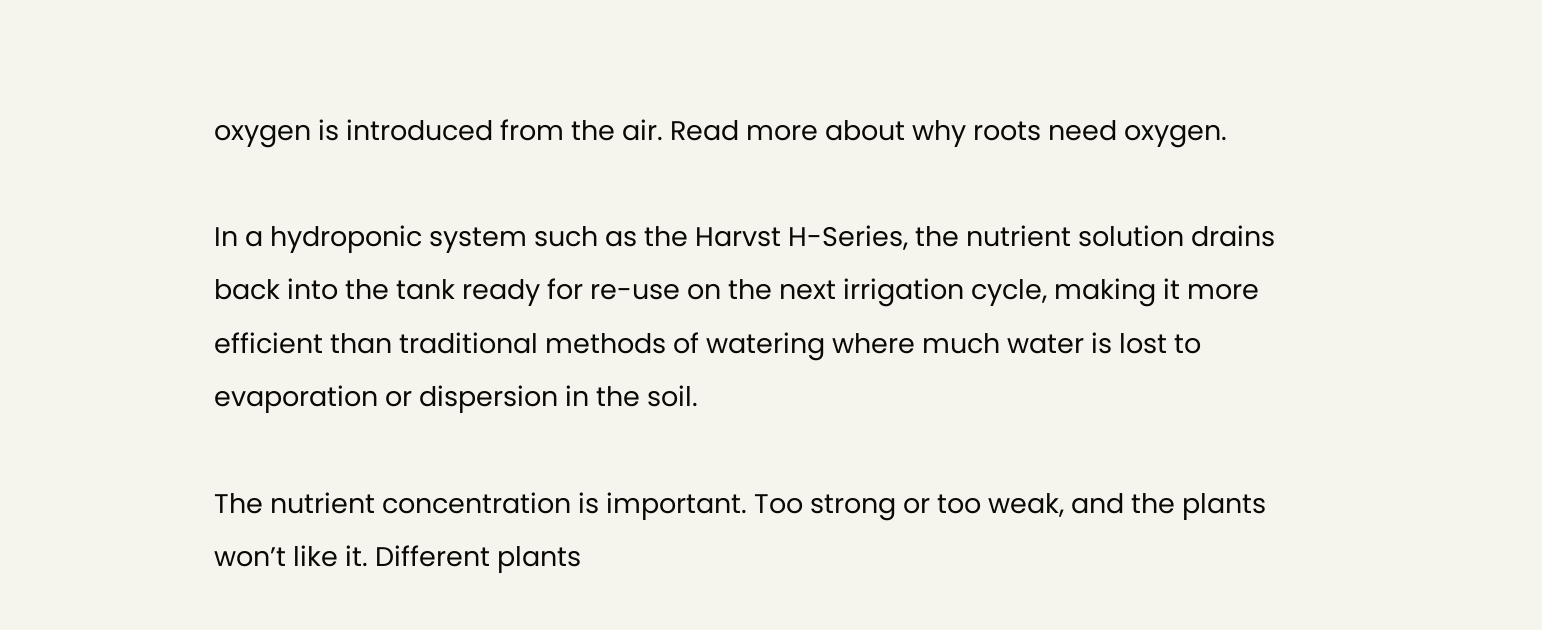oxygen is introduced from the air. Read more about why roots need oxygen.

In a hydroponic system such as the Harvst H-Series, the nutrient solution drains back into the tank ready for re-use on the next irrigation cycle, making it more efficient than traditional methods of watering where much water is lost to evaporation or dispersion in the soil.

The nutrient concentration is important. Too strong or too weak, and the plants won’t like it. Different plants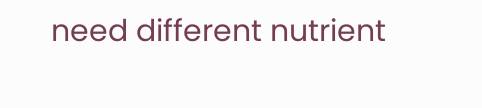need different nutrient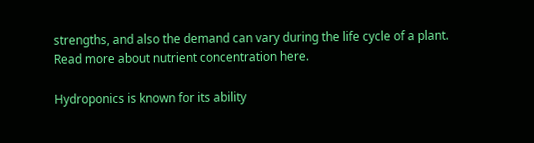strengths, and also the demand can vary during the life cycle of a plant. Read more about nutrient concentration here.

Hydroponics is known for its ability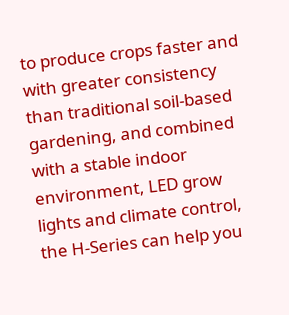to produce crops faster and with greater consistency than traditional soil-based gardening, and combined with a stable indoor environment, LED grow lights and climate control, the H-Series can help you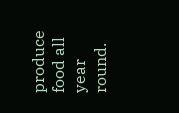produce food all year round.